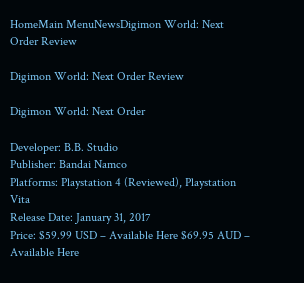HomeMain MenuNewsDigimon World: Next Order Review

Digimon World: Next Order Review

Digimon World: Next Order

Developer: B.B. Studio
Publisher: Bandai Namco
Platforms: Playstation 4 (Reviewed), Playstation Vita
Release Date: January 31, 2017
Price: $59.99 USD – Available Here $69.95 AUD – Available Here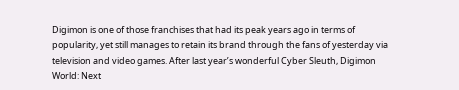Digimon is one of those franchises that had its peak years ago in terms of popularity, yet still manages to retain its brand through the fans of yesterday via television and video games. After last year’s wonderful Cyber Sleuth, Digimon World: Next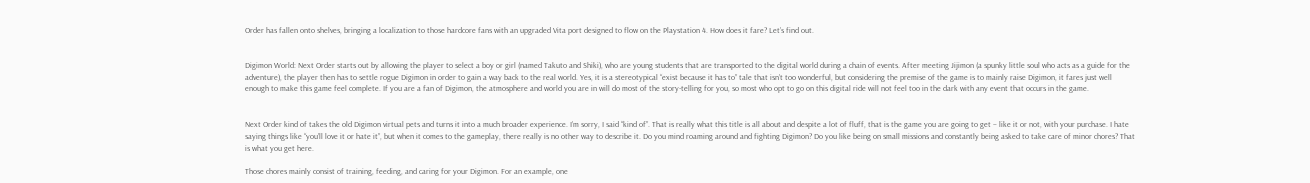Order has fallen onto shelves, bringing a localization to those hardcore fans with an upgraded Vita port designed to flow on the Playstation 4. How does it fare? Let’s find out.


Digimon World: Next Order starts out by allowing the player to select a boy or girl (named Takuto and Shiki), who are young students that are transported to the digital world during a chain of events. After meeting Jijimon (a spunky little soul who acts as a guide for the adventure), the player then has to settle rogue Digimon in order to gain a way back to the real world. Yes, it is a stereotypical “exist because it has to” tale that isn’t too wonderful, but considering the premise of the game is to mainly raise Digimon, it fares just well enough to make this game feel complete. If you are a fan of Digimon, the atmosphere and world you are in will do most of the story-telling for you, so most who opt to go on this digital ride will not feel too in the dark with any event that occurs in the game.


Next Order kind of takes the old Digimon virtual pets and turns it into a much broader experience. I’m sorry, I said “kind of”. That is really what this title is all about and despite a lot of fluff, that is the game you are going to get – like it or not, with your purchase. I hate saying things like “you’ll love it or hate it”, but when it comes to the gameplay, there really is no other way to describe it. Do you mind roaming around and fighting Digimon? Do you like being on small missions and constantly being asked to take care of minor chores? That is what you get here.

Those chores mainly consist of training, feeding, and caring for your Digimon. For an example, one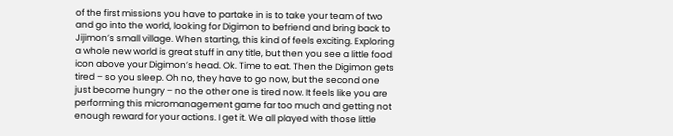of the first missions you have to partake in is to take your team of two and go into the world, looking for Digimon to befriend and bring back to Jijimon’s small village. When starting, this kind of feels exciting. Exploring a whole new world is great stuff in any title, but then you see a little food icon above your Digimon’s head. Ok. Time to eat. Then the Digimon gets tired – so you sleep. Oh no, they have to go now, but the second one just become hungry – no the other one is tired now. It feels like you are performing this micromanagement game far too much and getting not enough reward for your actions. I get it. We all played with those little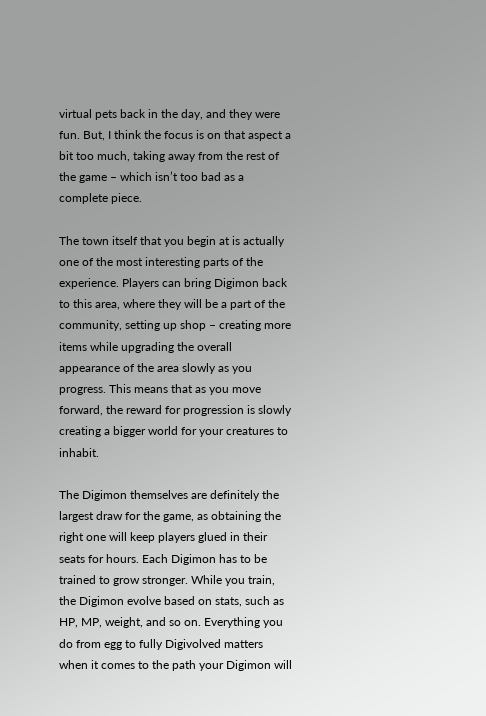virtual pets back in the day, and they were fun. But, I think the focus is on that aspect a bit too much, taking away from the rest of the game – which isn’t too bad as a complete piece.

The town itself that you begin at is actually one of the most interesting parts of the experience. Players can bring Digimon back to this area, where they will be a part of the community, setting up shop – creating more items while upgrading the overall appearance of the area slowly as you progress. This means that as you move forward, the reward for progression is slowly creating a bigger world for your creatures to inhabit.

The Digimon themselves are definitely the largest draw for the game, as obtaining the right one will keep players glued in their seats for hours. Each Digimon has to be trained to grow stronger. While you train, the Digimon evolve based on stats, such as HP, MP, weight, and so on. Everything you do from egg to fully Digivolved matters when it comes to the path your Digimon will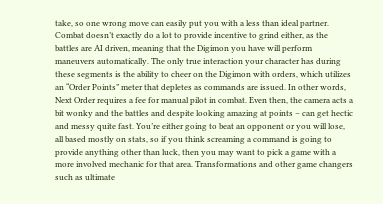take, so one wrong move can easily put you with a less than ideal partner. Combat doesn’t exactly do a lot to provide incentive to grind either, as the battles are AI driven, meaning that the Digimon you have will perform maneuvers automatically. The only true interaction your character has during these segments is the ability to cheer on the Digimon with orders, which utilizes an “Order Points” meter that depletes as commands are issued. In other words, Next Order requires a fee for manual pilot in combat. Even then, the camera acts a bit wonky and the battles and despite looking amazing at points – can get hectic and messy quite fast. You’re either going to beat an opponent or you will lose, all based mostly on stats, so if you think screaming a command is going to provide anything other than luck, then you may want to pick a game with a more involved mechanic for that area. Transformations and other game changers such as ultimate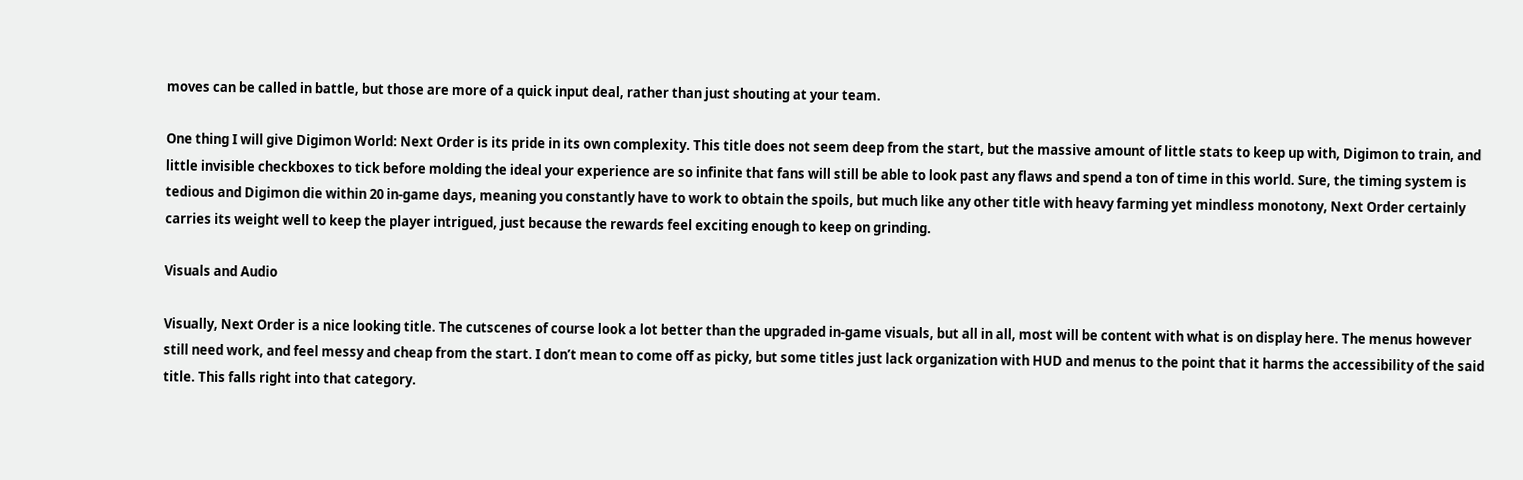moves can be called in battle, but those are more of a quick input deal, rather than just shouting at your team.

One thing I will give Digimon World: Next Order is its pride in its own complexity. This title does not seem deep from the start, but the massive amount of little stats to keep up with, Digimon to train, and little invisible checkboxes to tick before molding the ideal your experience are so infinite that fans will still be able to look past any flaws and spend a ton of time in this world. Sure, the timing system is tedious and Digimon die within 20 in-game days, meaning you constantly have to work to obtain the spoils, but much like any other title with heavy farming yet mindless monotony, Next Order certainly carries its weight well to keep the player intrigued, just because the rewards feel exciting enough to keep on grinding.

Visuals and Audio

Visually, Next Order is a nice looking title. The cutscenes of course look a lot better than the upgraded in-game visuals, but all in all, most will be content with what is on display here. The menus however still need work, and feel messy and cheap from the start. I don’t mean to come off as picky, but some titles just lack organization with HUD and menus to the point that it harms the accessibility of the said title. This falls right into that category.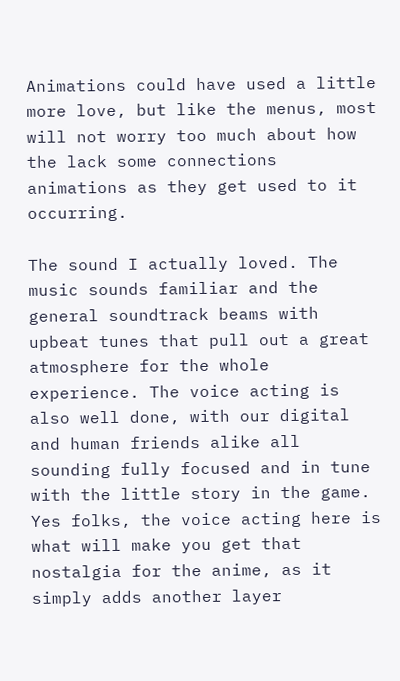Animations could have used a little more love, but like the menus, most will not worry too much about how the lack some connections animations as they get used to it occurring.

The sound I actually loved. The music sounds familiar and the general soundtrack beams with upbeat tunes that pull out a great atmosphere for the whole experience. The voice acting is also well done, with our digital and human friends alike all sounding fully focused and in tune with the little story in the game. Yes folks, the voice acting here is what will make you get that nostalgia for the anime, as it simply adds another layer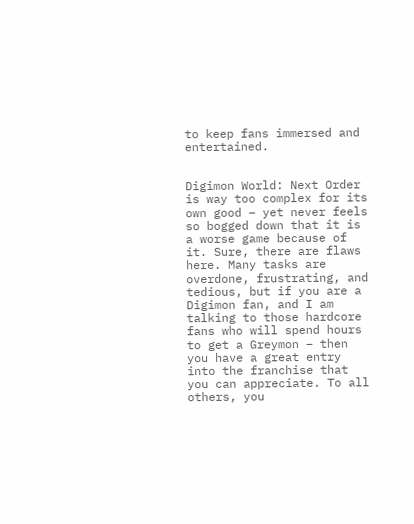to keep fans immersed and entertained.


Digimon World: Next Order is way too complex for its own good – yet never feels so bogged down that it is a worse game because of it. Sure, there are flaws here. Many tasks are overdone, frustrating, and tedious, but if you are a Digimon fan, and I am talking to those hardcore fans who will spend hours to get a Greymon – then you have a great entry into the franchise that you can appreciate. To all others, you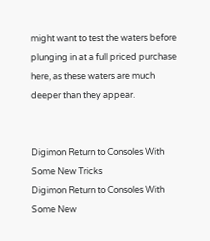might want to test the waters before plunging in at a full priced purchase here, as these waters are much deeper than they appear.


Digimon Return to Consoles With Some New Tricks
Digimon Return to Consoles With Some New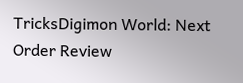TricksDigimon World: Next Order Review